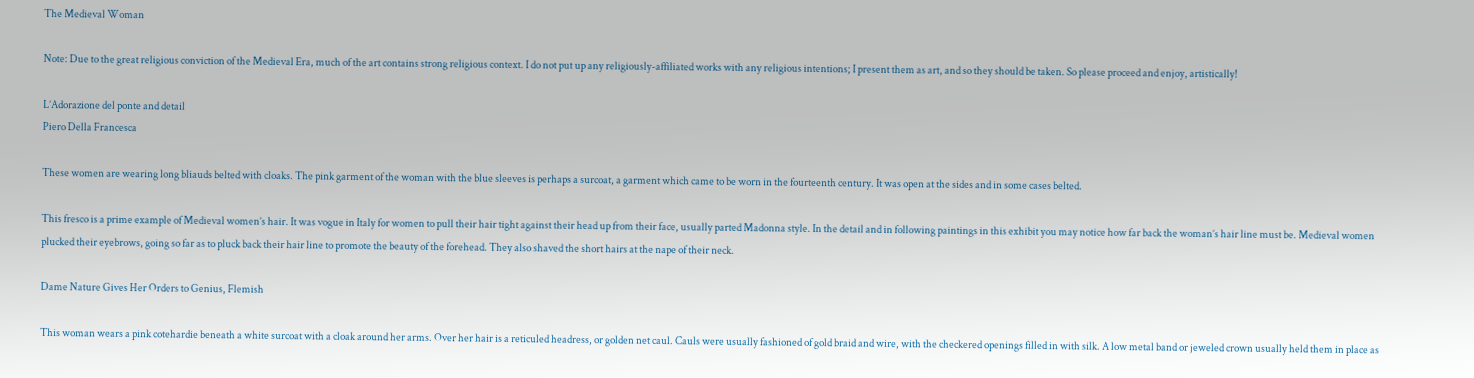The Medieval Woman

Note: Due to the great religious conviction of the Medieval Era, much of the art contains strong religious context. I do not put up any religiously-affiliated works with any religious intentions; I present them as art, and so they should be taken. So please proceed and enjoy, artistically!

L’Adorazione del ponte and detail
Piero Della Francesca

These women are wearing long bliauds belted with cloaks. The pink garment of the woman with the blue sleeves is perhaps a surcoat, a garment which came to be worn in the fourteenth century. It was open at the sides and in some cases belted.

This fresco is a prime example of Medieval women’s hair. It was vogue in Italy for women to pull their hair tight against their head up from their face, usually parted Madonna style. In the detail and in following paintings in this exhibit you may notice how far back the woman’s hair line must be. Medieval women plucked their eyebrows, going so far as to pluck back their hair line to promote the beauty of the forehead. They also shaved the short hairs at the nape of their neck.

Dame Nature Gives Her Orders to Genius, Flemish

This woman wears a pink cotehardie beneath a white surcoat with a cloak around her arms. Over her hair is a reticuled headress, or golden net caul. Cauls were usually fashioned of gold braid and wire, with the checkered openings filled in with silk. A low metal band or jeweled crown usually held them in place as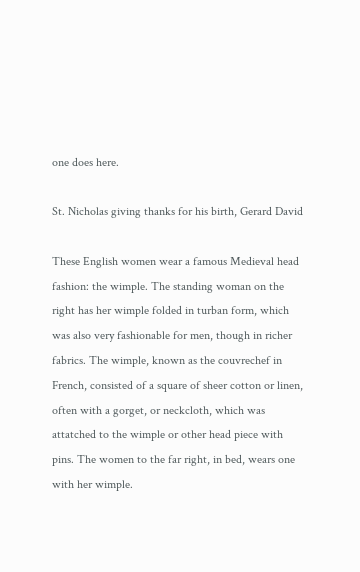one does here.

St. Nicholas giving thanks for his birth, Gerard David

These English women wear a famous Medieval head fashion: the wimple. The standing woman on the right has her wimple folded in turban form, which was also very fashionable for men, though in richer fabrics. The wimple, known as the couvrechef in French, consisted of a square of sheer cotton or linen, often with a gorget, or neckcloth, which was attatched to the wimple or other head piece with pins. The women to the far right, in bed, wears one with her wimple.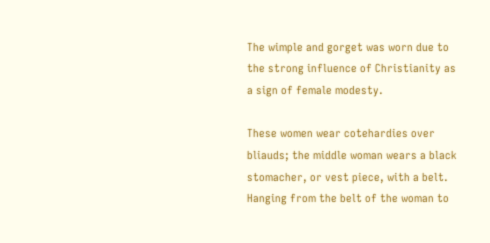The wimple and gorget was worn due to the strong influence of Christianity as a sign of female modesty.

These women wear cotehardies over bliauds; the middle woman wears a black stomacher, or vest piece, with a belt. Hanging from the belt of the woman to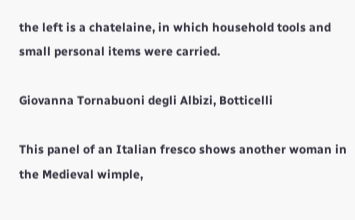the left is a chatelaine, in which household tools and small personal items were carried.

Giovanna Tornabuoni degli Albizi, Botticelli

This panel of an Italian fresco shows another woman in the Medieval wimple,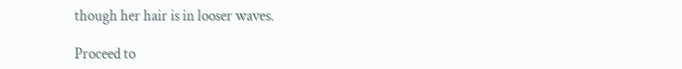though her hair is in looser waves.

Proceed to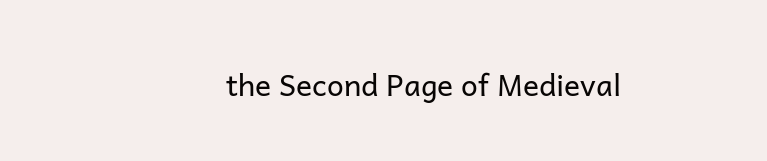the Second Page of Medieval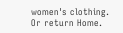women's clothing.
Or return Home.